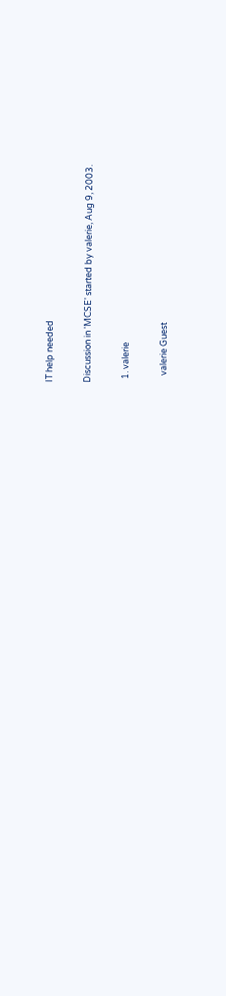IT help needed

Discussion in 'MCSE' started by valerie, Aug 9, 2003.

  1. valerie

    valerie Guest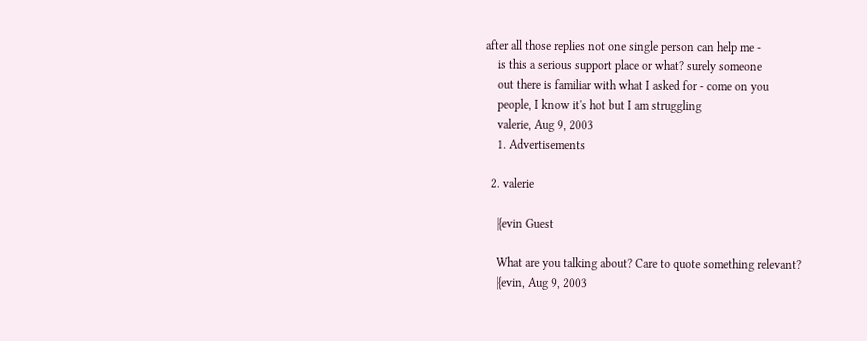after all those replies not one single person can help me -
    is this a serious support place or what? surely someone
    out there is familiar with what I asked for - come on you
    people, I know it's hot but I am struggling
    valerie, Aug 9, 2003
    1. Advertisements

  2. valerie

    |{evin Guest

    What are you talking about? Care to quote something relevant?
    |{evin, Aug 9, 2003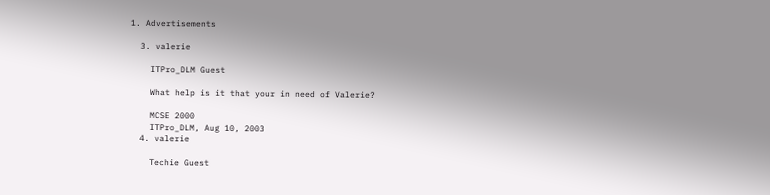1. Advertisements

  3. valerie

    ITPro_DLM Guest

    What help is it that your in need of Valerie?

    MCSE 2000
    ITPro_DLM, Aug 10, 2003
  4. valerie

    Techie Guest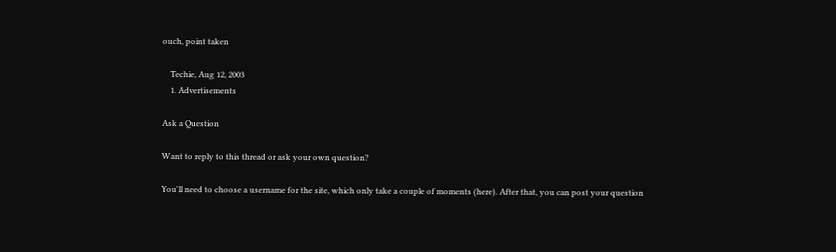ouch, point taken

    Techie, Aug 12, 2003
    1. Advertisements

Ask a Question

Want to reply to this thread or ask your own question?

You'll need to choose a username for the site, which only take a couple of moments (here). After that, you can post your question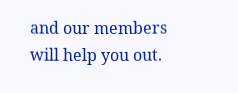and our members will help you out.